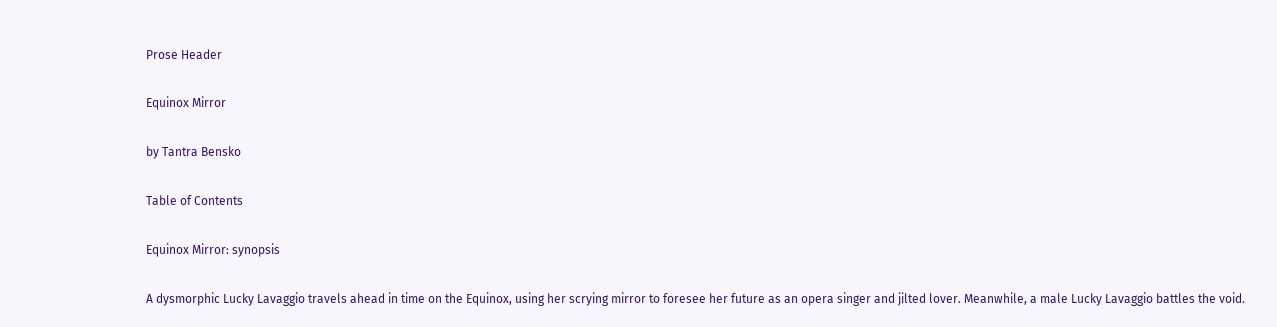Prose Header

Equinox Mirror

by Tantra Bensko

Table of Contents

Equinox Mirror: synopsis

A dysmorphic Lucky Lavaggio travels ahead in time on the Equinox, using her scrying mirror to foresee her future as an opera singer and jilted lover. Meanwhile, a male Lucky Lavaggio battles the void.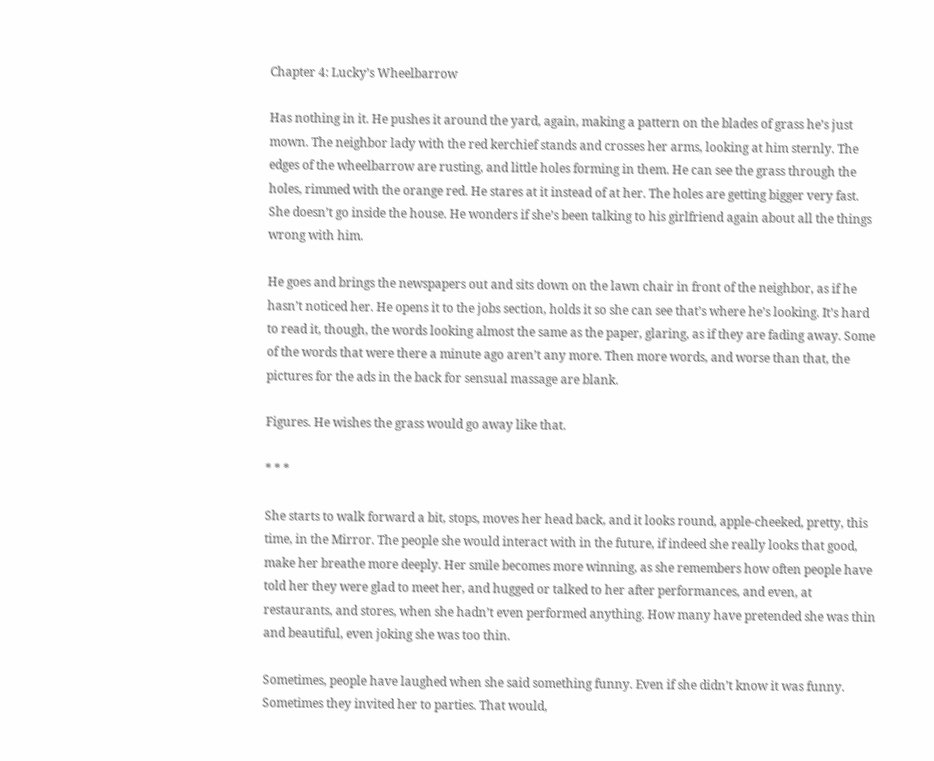Chapter 4: Lucky’s Wheelbarrow

Has nothing in it. He pushes it around the yard, again, making a pattern on the blades of grass he’s just mown. The neighbor lady with the red kerchief stands and crosses her arms, looking at him sternly. The edges of the wheelbarrow are rusting, and little holes forming in them. He can see the grass through the holes, rimmed with the orange red. He stares at it instead of at her. The holes are getting bigger very fast. She doesn’t go inside the house. He wonders if she’s been talking to his girlfriend again about all the things wrong with him.

He goes and brings the newspapers out and sits down on the lawn chair in front of the neighbor, as if he hasn’t noticed her. He opens it to the jobs section, holds it so she can see that’s where he’s looking. It’s hard to read it, though, the words looking almost the same as the paper, glaring, as if they are fading away. Some of the words that were there a minute ago aren’t any more. Then more words, and worse than that, the pictures for the ads in the back for sensual massage are blank.

Figures. He wishes the grass would go away like that.

* * *

She starts to walk forward a bit, stops, moves her head back, and it looks round, apple-cheeked, pretty, this time, in the Mirror. The people she would interact with in the future, if indeed she really looks that good, make her breathe more deeply. Her smile becomes more winning, as she remembers how often people have told her they were glad to meet her, and hugged or talked to her after performances, and even, at restaurants, and stores, when she hadn’t even performed anything. How many have pretended she was thin and beautiful, even joking she was too thin.

Sometimes, people have laughed when she said something funny. Even if she didn’t know it was funny. Sometimes they invited her to parties. That would,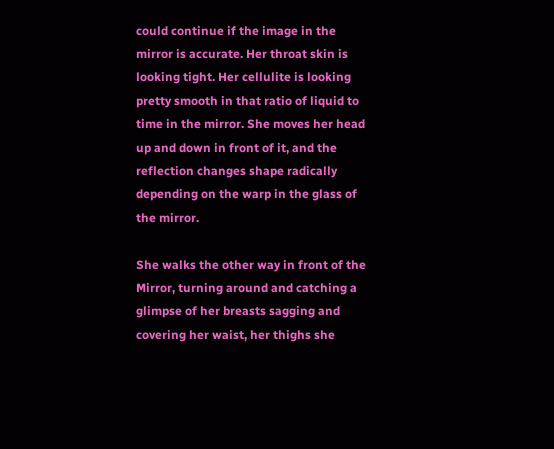could continue if the image in the mirror is accurate. Her throat skin is looking tight. Her cellulite is looking pretty smooth in that ratio of liquid to time in the mirror. She moves her head up and down in front of it, and the reflection changes shape radically depending on the warp in the glass of the mirror.

She walks the other way in front of the Mirror, turning around and catching a glimpse of her breasts sagging and covering her waist, her thighs she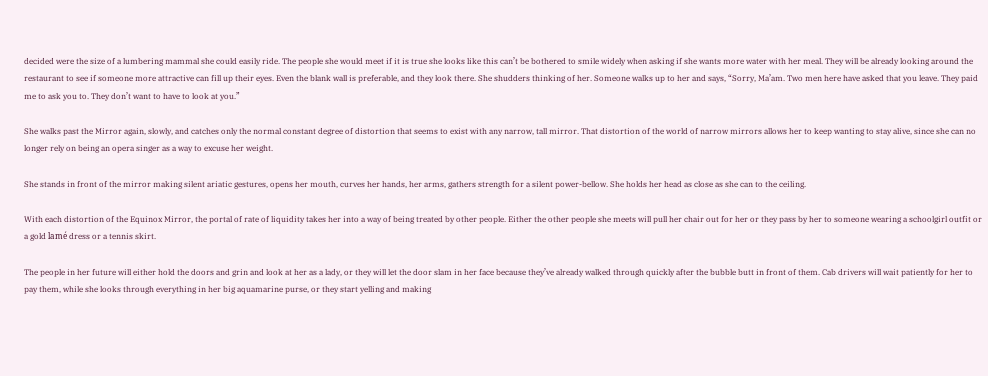decided were the size of a lumbering mammal she could easily ride. The people she would meet if it is true she looks like this can’t be bothered to smile widely when asking if she wants more water with her meal. They will be already looking around the restaurant to see if someone more attractive can fill up their eyes. Even the blank wall is preferable, and they look there. She shudders thinking of her. Someone walks up to her and says, “Sorry, Ma’am. Two men here have asked that you leave. They paid me to ask you to. They don’t want to have to look at you.”

She walks past the Mirror again, slowly, and catches only the normal constant degree of distortion that seems to exist with any narrow, tall mirror. That distortion of the world of narrow mirrors allows her to keep wanting to stay alive, since she can no longer rely on being an opera singer as a way to excuse her weight.

She stands in front of the mirror making silent ariatic gestures, opens her mouth, curves her hands, her arms, gathers strength for a silent power-bellow. She holds her head as close as she can to the ceiling.

With each distortion of the Equinox Mirror, the portal of rate of liquidity takes her into a way of being treated by other people. Either the other people she meets will pull her chair out for her or they pass by her to someone wearing a schoolgirl outfit or a gold lamé dress or a tennis skirt.

The people in her future will either hold the doors and grin and look at her as a lady, or they will let the door slam in her face because they’ve already walked through quickly after the bubble butt in front of them. Cab drivers will wait patiently for her to pay them, while she looks through everything in her big aquamarine purse, or they start yelling and making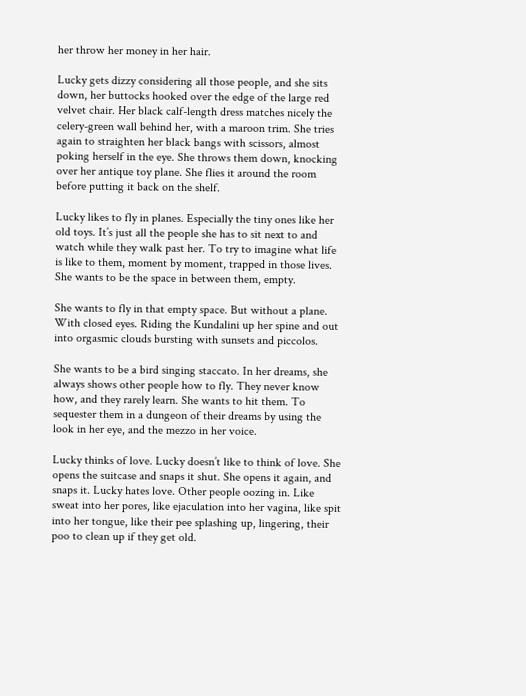her throw her money in her hair.

Lucky gets dizzy considering all those people, and she sits down, her buttocks hooked over the edge of the large red velvet chair. Her black calf-length dress matches nicely the celery-green wall behind her, with a maroon trim. She tries again to straighten her black bangs with scissors, almost poking herself in the eye. She throws them down, knocking over her antique toy plane. She flies it around the room before putting it back on the shelf.

Lucky likes to fly in planes. Especially the tiny ones like her old toys. It’s just all the people she has to sit next to and watch while they walk past her. To try to imagine what life is like to them, moment by moment, trapped in those lives. She wants to be the space in between them, empty.

She wants to fly in that empty space. But without a plane. With closed eyes. Riding the Kundalini up her spine and out into orgasmic clouds bursting with sunsets and piccolos.

She wants to be a bird singing staccato. In her dreams, she always shows other people how to fly. They never know how, and they rarely learn. She wants to hit them. To sequester them in a dungeon of their dreams by using the look in her eye, and the mezzo in her voice.

Lucky thinks of love. Lucky doesn’t like to think of love. She opens the suitcase and snaps it shut. She opens it again, and snaps it. Lucky hates love. Other people oozing in. Like sweat into her pores, like ejaculation into her vagina, like spit into her tongue, like their pee splashing up, lingering, their poo to clean up if they get old.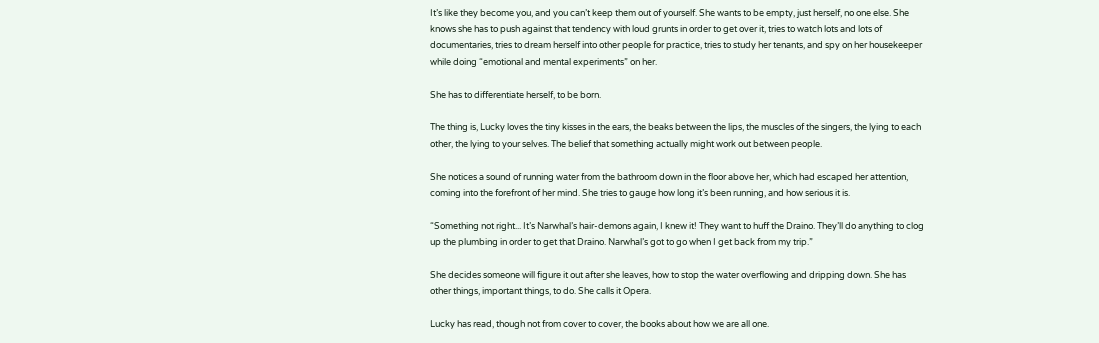It’s like they become you, and you can’t keep them out of yourself. She wants to be empty, just herself, no one else. She knows she has to push against that tendency with loud grunts in order to get over it, tries to watch lots and lots of documentaries, tries to dream herself into other people for practice, tries to study her tenants, and spy on her housekeeper while doing “emotional and mental experiments” on her.

She has to differentiate herself, to be born.

The thing is, Lucky loves the tiny kisses in the ears, the beaks between the lips, the muscles of the singers, the lying to each other, the lying to your selves. The belief that something actually might work out between people.

She notices a sound of running water from the bathroom down in the floor above her, which had escaped her attention, coming into the forefront of her mind. She tries to gauge how long it’s been running, and how serious it is.

“Something not right... It’s Narwhal’s hair-demons again, I knew it! They want to huff the Draino. They’ll do anything to clog up the plumbing in order to get that Draino. Narwhal’s got to go when I get back from my trip.”

She decides someone will figure it out after she leaves, how to stop the water overflowing and dripping down. She has other things, important things, to do. She calls it Opera.

Lucky has read, though not from cover to cover, the books about how we are all one.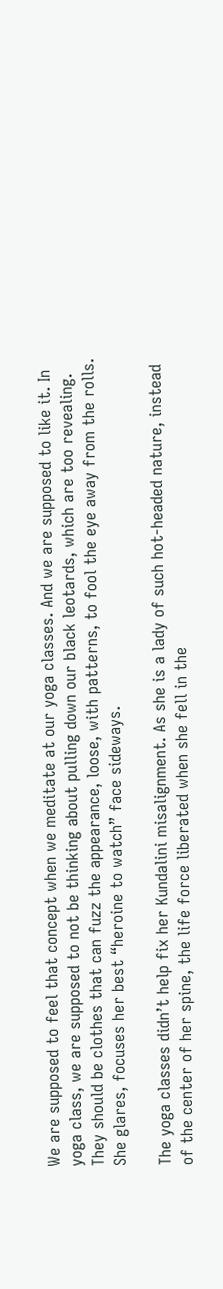We are supposed to feel that concept when we meditate at our yoga classes. And we are supposed to like it. In yoga class, we are supposed to not be thinking about pulling down our black leotards, which are too revealing. They should be clothes that can fuzz the appearance, loose, with patterns, to fool the eye away from the rolls. She glares, focuses her best “heroine to watch” face sideways.

The yoga classes didn’t help fix her Kundalini misalignment. As she is a lady of such hot-headed nature, instead of the center of her spine, the life force liberated when she fell in the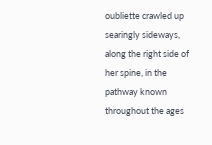oubliette crawled up searingly sideways, along the right side of her spine, in the pathway known throughout the ages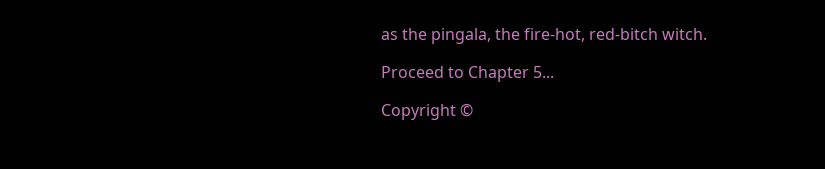as the pingala, the fire-hot, red-bitch witch.

Proceed to Chapter 5...

Copyright ©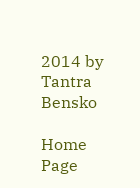2014 by Tantra Bensko

Home Page